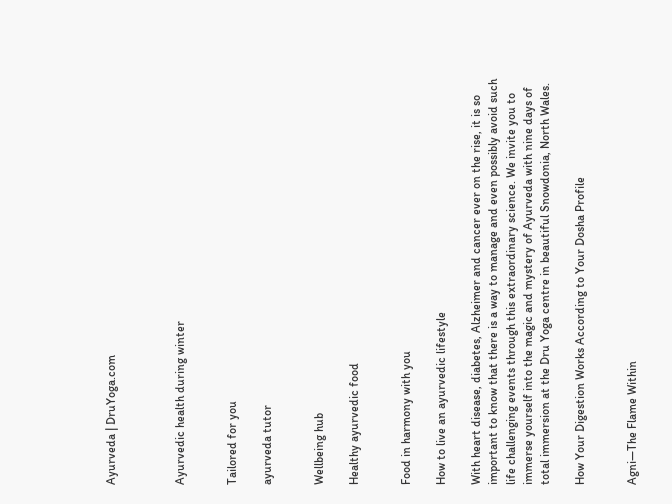Ayurveda | DruYoga.com



Ayurvedic health during winter


Tailored for you

ayurveda tutor


Wellbeing hub

Healthy ayurvedic food


Food in harmony with you

How to live an ayurvedic lifestyle

With heart disease, diabetes, Alzheimer and cancer ever on the rise, it is so important to know that there is a way to manage and even possibly avoid such life challenging events through this extraordinary science. We invite you to immerse yourself into the magic and mystery of Ayurveda with nine days of total immersion at the Dru Yoga centre in beautiful Snowdonia, North Wales.

How Your Digestion Works According to Your Dosha Profile


Agni—The Flame Within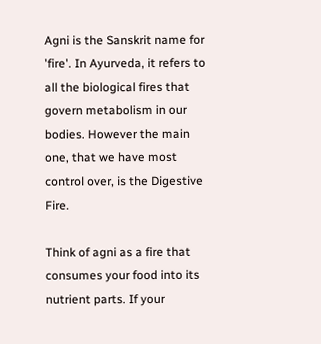Agni is the Sanskrit name for 'fire'. In Ayurveda, it refers to all the biological fires that govern metabolism in our bodies. However the main one, that we have most control over, is the Digestive Fire.

Think of agni as a fire that consumes your food into its nutrient parts. If your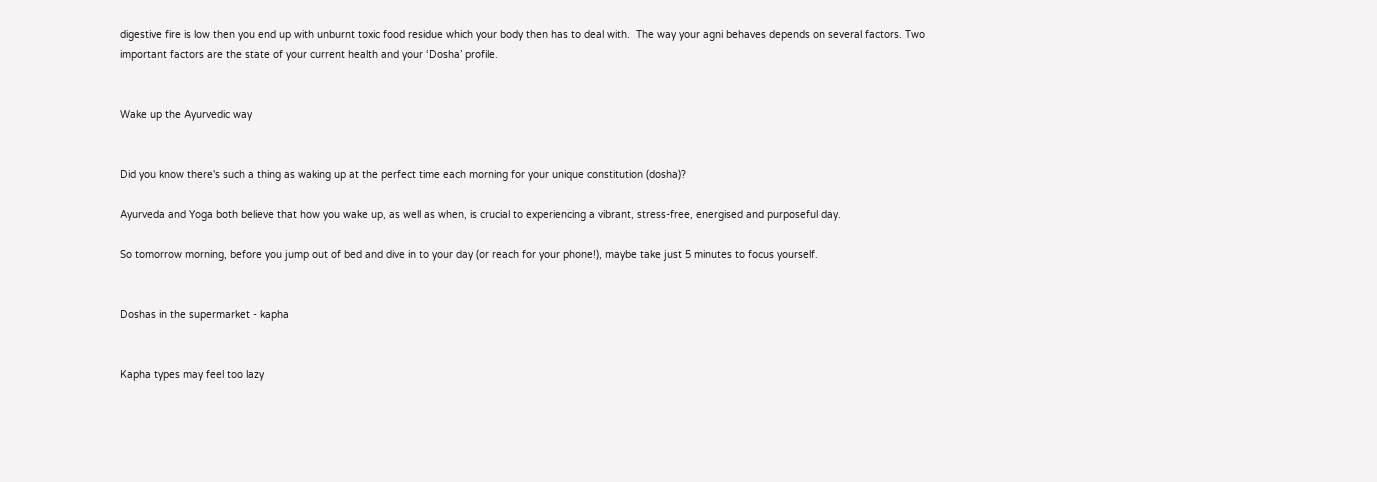digestive fire is low then you end up with unburnt toxic food residue which your body then has to deal with.  The way your agni behaves depends on several factors. Two important factors are the state of your current health and your ‘Dosha’ profile.


Wake up the Ayurvedic way


Did you know there's such a thing as waking up at the perfect time each morning for your unique constitution (dosha)?

Ayurveda and Yoga both believe that how you wake up, as well as when, is crucial to experiencing a vibrant, stress-free, energised and purposeful day.

So tomorrow morning, before you jump out of bed and dive in to your day (or reach for your phone!), maybe take just 5 minutes to focus yourself.


Doshas in the supermarket - kapha


Kapha types may feel too lazy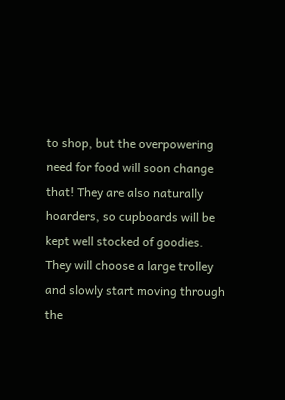to shop, but the overpowering need for food will soon change that! They are also naturally hoarders, so cupboards will be kept well stocked of goodies. They will choose a large trolley and slowly start moving through the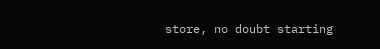store, no doubt starting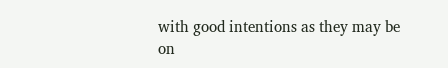with good intentions as they may be on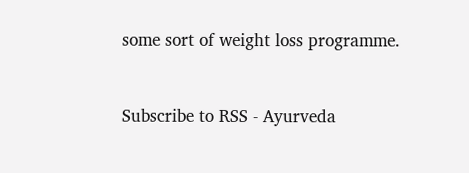some sort of weight loss programme.



Subscribe to RSS - Ayurveda